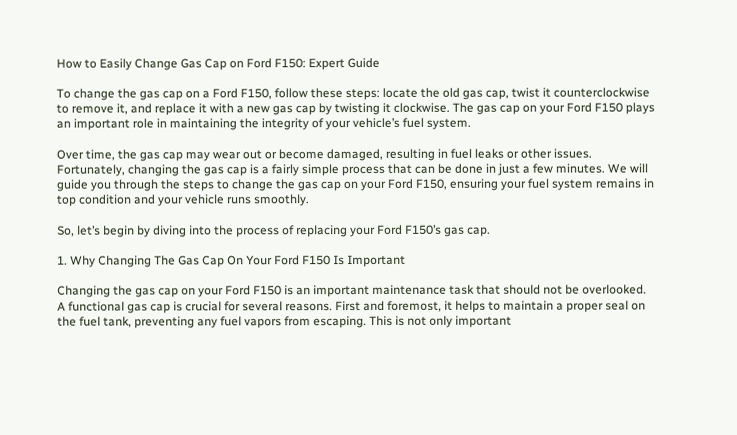How to Easily Change Gas Cap on Ford F150: Expert Guide

To change the gas cap on a Ford F150, follow these steps: locate the old gas cap, twist it counterclockwise to remove it, and replace it with a new gas cap by twisting it clockwise. The gas cap on your Ford F150 plays an important role in maintaining the integrity of your vehicle’s fuel system.

Over time, the gas cap may wear out or become damaged, resulting in fuel leaks or other issues. Fortunately, changing the gas cap is a fairly simple process that can be done in just a few minutes. We will guide you through the steps to change the gas cap on your Ford F150, ensuring your fuel system remains in top condition and your vehicle runs smoothly.

So, let’s begin by diving into the process of replacing your Ford F150’s gas cap.

1. Why Changing The Gas Cap On Your Ford F150 Is Important

Changing the gas cap on your Ford F150 is an important maintenance task that should not be overlooked. A functional gas cap is crucial for several reasons. First and foremost, it helps to maintain a proper seal on the fuel tank, preventing any fuel vapors from escaping. This is not only important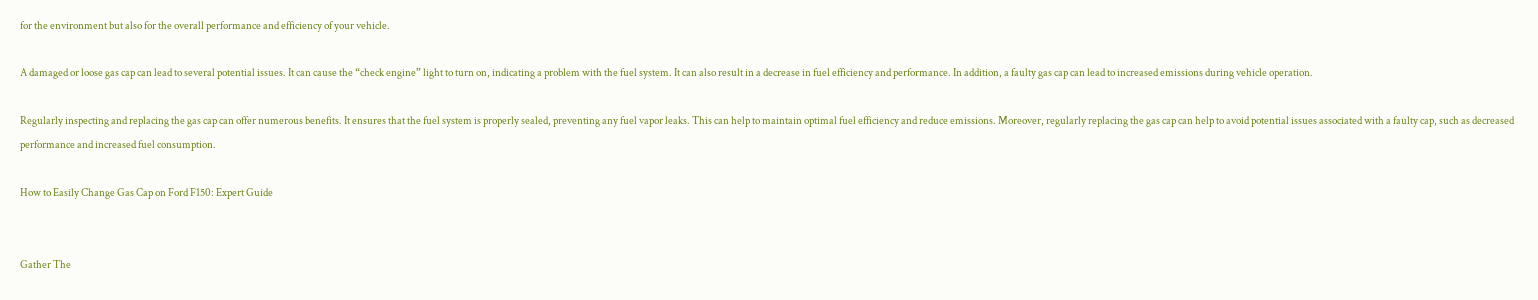for the environment but also for the overall performance and efficiency of your vehicle.

A damaged or loose gas cap can lead to several potential issues. It can cause the “check engine” light to turn on, indicating a problem with the fuel system. It can also result in a decrease in fuel efficiency and performance. In addition, a faulty gas cap can lead to increased emissions during vehicle operation.

Regularly inspecting and replacing the gas cap can offer numerous benefits. It ensures that the fuel system is properly sealed, preventing any fuel vapor leaks. This can help to maintain optimal fuel efficiency and reduce emissions. Moreover, regularly replacing the gas cap can help to avoid potential issues associated with a faulty cap, such as decreased performance and increased fuel consumption.

How to Easily Change Gas Cap on Ford F150: Expert Guide


Gather The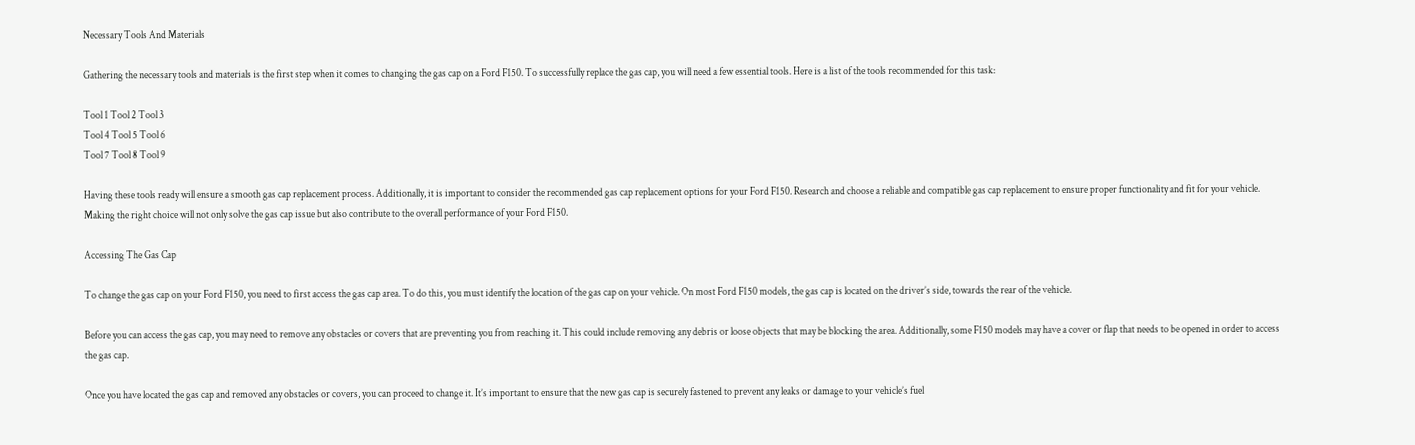Necessary Tools And Materials

Gathering the necessary tools and materials is the first step when it comes to changing the gas cap on a Ford F150. To successfully replace the gas cap, you will need a few essential tools. Here is a list of the tools recommended for this task:

Tool 1 Tool 2 Tool 3
Tool 4 Tool 5 Tool 6
Tool 7 Tool 8 Tool 9

Having these tools ready will ensure a smooth gas cap replacement process. Additionally, it is important to consider the recommended gas cap replacement options for your Ford F150. Research and choose a reliable and compatible gas cap replacement to ensure proper functionality and fit for your vehicle. Making the right choice will not only solve the gas cap issue but also contribute to the overall performance of your Ford F150.

Accessing The Gas Cap

To change the gas cap on your Ford F150, you need to first access the gas cap area. To do this, you must identify the location of the gas cap on your vehicle. On most Ford F150 models, the gas cap is located on the driver’s side, towards the rear of the vehicle.

Before you can access the gas cap, you may need to remove any obstacles or covers that are preventing you from reaching it. This could include removing any debris or loose objects that may be blocking the area. Additionally, some F150 models may have a cover or flap that needs to be opened in order to access the gas cap.

Once you have located the gas cap and removed any obstacles or covers, you can proceed to change it. It’s important to ensure that the new gas cap is securely fastened to prevent any leaks or damage to your vehicle’s fuel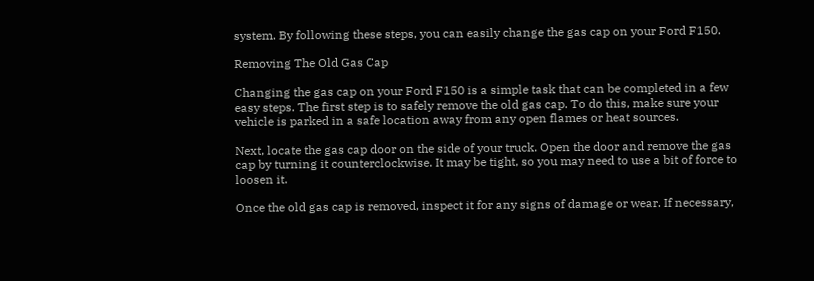system. By following these steps, you can easily change the gas cap on your Ford F150.

Removing The Old Gas Cap

Changing the gas cap on your Ford F150 is a simple task that can be completed in a few easy steps. The first step is to safely remove the old gas cap. To do this, make sure your vehicle is parked in a safe location away from any open flames or heat sources.

Next, locate the gas cap door on the side of your truck. Open the door and remove the gas cap by turning it counterclockwise. It may be tight, so you may need to use a bit of force to loosen it.

Once the old gas cap is removed, inspect it for any signs of damage or wear. If necessary,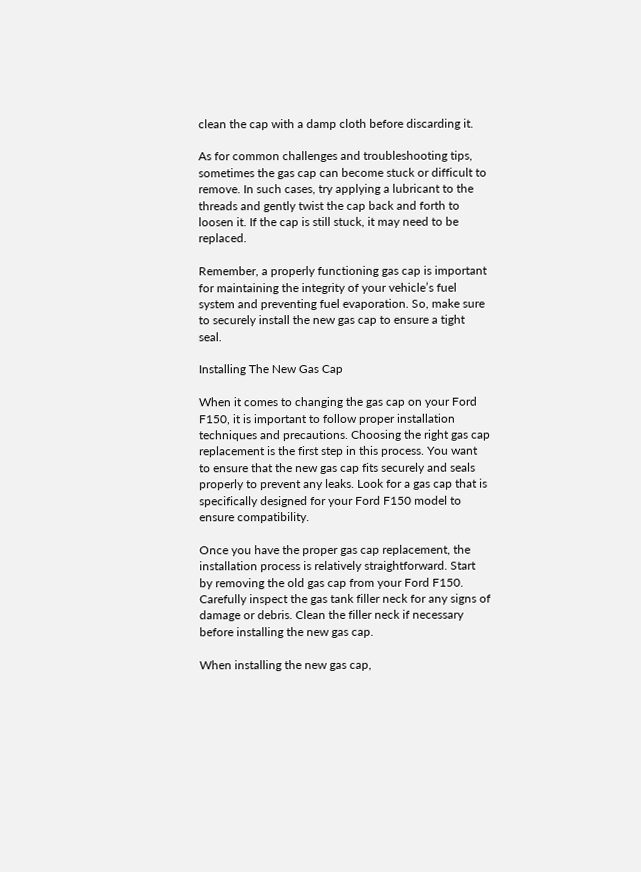clean the cap with a damp cloth before discarding it.

As for common challenges and troubleshooting tips, sometimes the gas cap can become stuck or difficult to remove. In such cases, try applying a lubricant to the threads and gently twist the cap back and forth to loosen it. If the cap is still stuck, it may need to be replaced.

Remember, a properly functioning gas cap is important for maintaining the integrity of your vehicle’s fuel system and preventing fuel evaporation. So, make sure to securely install the new gas cap to ensure a tight seal.

Installing The New Gas Cap

When it comes to changing the gas cap on your Ford F150, it is important to follow proper installation techniques and precautions. Choosing the right gas cap replacement is the first step in this process. You want to ensure that the new gas cap fits securely and seals properly to prevent any leaks. Look for a gas cap that is specifically designed for your Ford F150 model to ensure compatibility.

Once you have the proper gas cap replacement, the installation process is relatively straightforward. Start by removing the old gas cap from your Ford F150. Carefully inspect the gas tank filler neck for any signs of damage or debris. Clean the filler neck if necessary before installing the new gas cap.

When installing the new gas cap,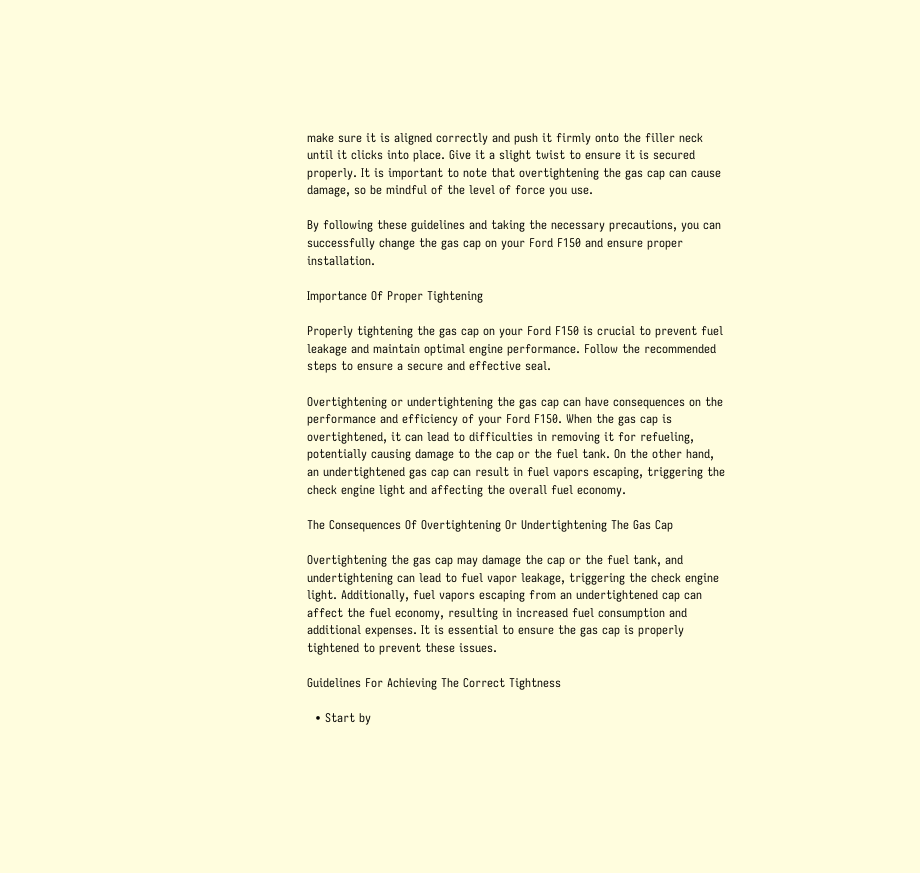make sure it is aligned correctly and push it firmly onto the filler neck until it clicks into place. Give it a slight twist to ensure it is secured properly. It is important to note that overtightening the gas cap can cause damage, so be mindful of the level of force you use.

By following these guidelines and taking the necessary precautions, you can successfully change the gas cap on your Ford F150 and ensure proper installation.

Importance Of Proper Tightening

Properly tightening the gas cap on your Ford F150 is crucial to prevent fuel leakage and maintain optimal engine performance. Follow the recommended steps to ensure a secure and effective seal.

Overtightening or undertightening the gas cap can have consequences on the performance and efficiency of your Ford F150. When the gas cap is overtightened, it can lead to difficulties in removing it for refueling, potentially causing damage to the cap or the fuel tank. On the other hand, an undertightened gas cap can result in fuel vapors escaping, triggering the check engine light and affecting the overall fuel economy.

The Consequences Of Overtightening Or Undertightening The Gas Cap

Overtightening the gas cap may damage the cap or the fuel tank, and undertightening can lead to fuel vapor leakage, triggering the check engine light. Additionally, fuel vapors escaping from an undertightened cap can affect the fuel economy, resulting in increased fuel consumption and additional expenses. It is essential to ensure the gas cap is properly tightened to prevent these issues.

Guidelines For Achieving The Correct Tightness

  • Start by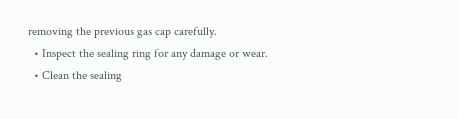removing the previous gas cap carefully.
  • Inspect the sealing ring for any damage or wear.
  • Clean the sealing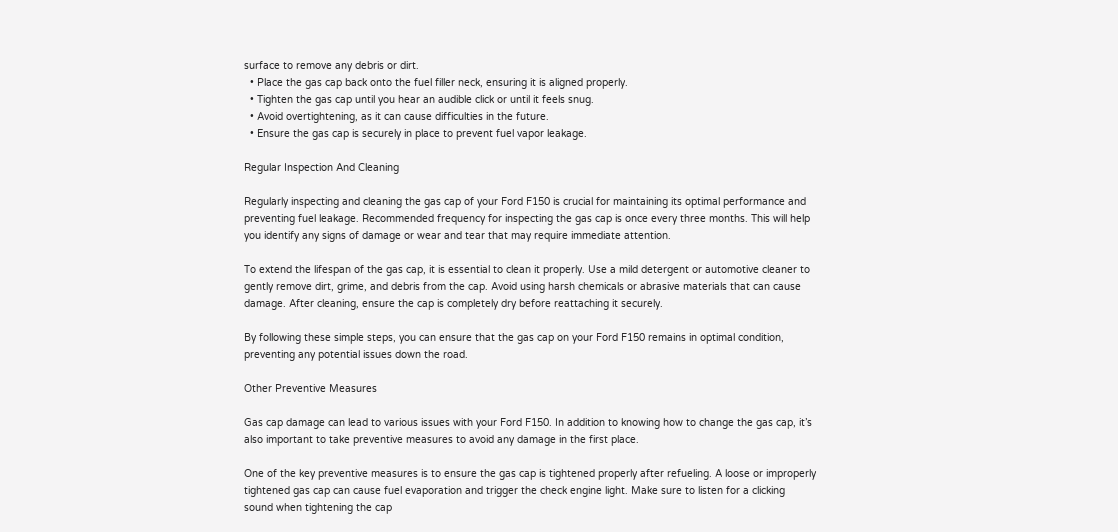surface to remove any debris or dirt.
  • Place the gas cap back onto the fuel filler neck, ensuring it is aligned properly.
  • Tighten the gas cap until you hear an audible click or until it feels snug.
  • Avoid overtightening, as it can cause difficulties in the future.
  • Ensure the gas cap is securely in place to prevent fuel vapor leakage.

Regular Inspection And Cleaning

Regularly inspecting and cleaning the gas cap of your Ford F150 is crucial for maintaining its optimal performance and preventing fuel leakage. Recommended frequency for inspecting the gas cap is once every three months. This will help you identify any signs of damage or wear and tear that may require immediate attention.

To extend the lifespan of the gas cap, it is essential to clean it properly. Use a mild detergent or automotive cleaner to gently remove dirt, grime, and debris from the cap. Avoid using harsh chemicals or abrasive materials that can cause damage. After cleaning, ensure the cap is completely dry before reattaching it securely.

By following these simple steps, you can ensure that the gas cap on your Ford F150 remains in optimal condition, preventing any potential issues down the road.

Other Preventive Measures

Gas cap damage can lead to various issues with your Ford F150. In addition to knowing how to change the gas cap, it’s also important to take preventive measures to avoid any damage in the first place.

One of the key preventive measures is to ensure the gas cap is tightened properly after refueling. A loose or improperly tightened gas cap can cause fuel evaporation and trigger the check engine light. Make sure to listen for a clicking sound when tightening the cap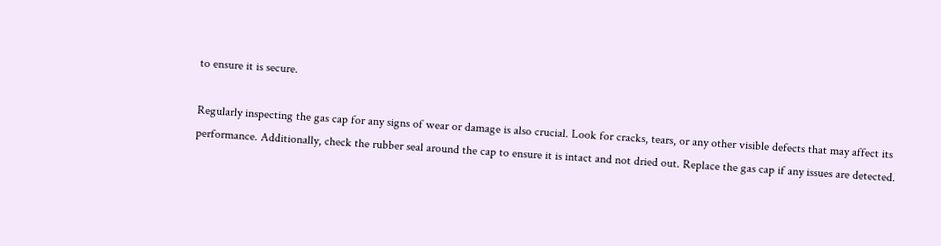to ensure it is secure.

Regularly inspecting the gas cap for any signs of wear or damage is also crucial. Look for cracks, tears, or any other visible defects that may affect its performance. Additionally, check the rubber seal around the cap to ensure it is intact and not dried out. Replace the gas cap if any issues are detected.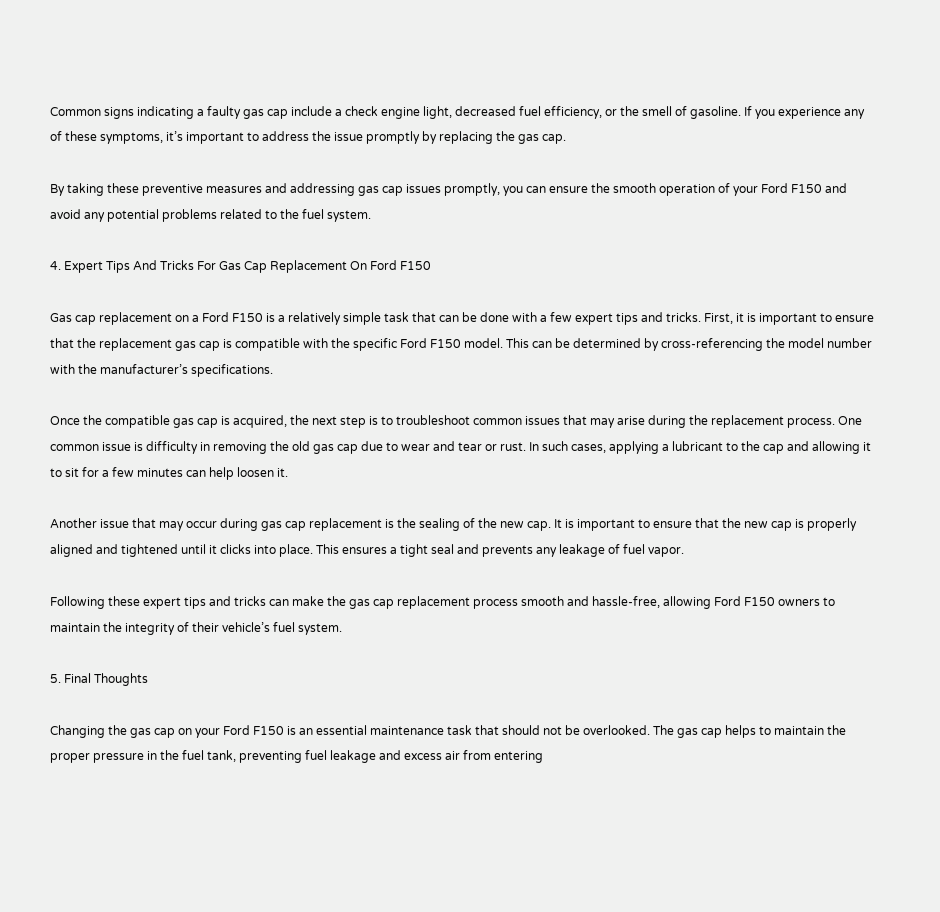Common signs indicating a faulty gas cap include a check engine light, decreased fuel efficiency, or the smell of gasoline. If you experience any of these symptoms, it’s important to address the issue promptly by replacing the gas cap.

By taking these preventive measures and addressing gas cap issues promptly, you can ensure the smooth operation of your Ford F150 and avoid any potential problems related to the fuel system.

4. Expert Tips And Tricks For Gas Cap Replacement On Ford F150

Gas cap replacement on a Ford F150 is a relatively simple task that can be done with a few expert tips and tricks. First, it is important to ensure that the replacement gas cap is compatible with the specific Ford F150 model. This can be determined by cross-referencing the model number with the manufacturer’s specifications.

Once the compatible gas cap is acquired, the next step is to troubleshoot common issues that may arise during the replacement process. One common issue is difficulty in removing the old gas cap due to wear and tear or rust. In such cases, applying a lubricant to the cap and allowing it to sit for a few minutes can help loosen it.

Another issue that may occur during gas cap replacement is the sealing of the new cap. It is important to ensure that the new cap is properly aligned and tightened until it clicks into place. This ensures a tight seal and prevents any leakage of fuel vapor.

Following these expert tips and tricks can make the gas cap replacement process smooth and hassle-free, allowing Ford F150 owners to maintain the integrity of their vehicle’s fuel system.

5. Final Thoughts

Changing the gas cap on your Ford F150 is an essential maintenance task that should not be overlooked. The gas cap helps to maintain the proper pressure in the fuel tank, preventing fuel leakage and excess air from entering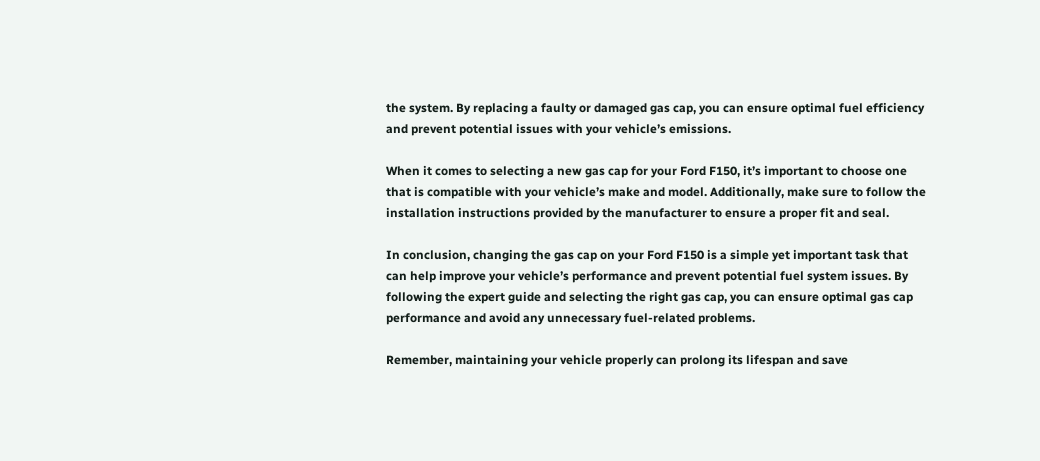the system. By replacing a faulty or damaged gas cap, you can ensure optimal fuel efficiency and prevent potential issues with your vehicle’s emissions.

When it comes to selecting a new gas cap for your Ford F150, it’s important to choose one that is compatible with your vehicle’s make and model. Additionally, make sure to follow the installation instructions provided by the manufacturer to ensure a proper fit and seal.

In conclusion, changing the gas cap on your Ford F150 is a simple yet important task that can help improve your vehicle’s performance and prevent potential fuel system issues. By following the expert guide and selecting the right gas cap, you can ensure optimal gas cap performance and avoid any unnecessary fuel-related problems.

Remember, maintaining your vehicle properly can prolong its lifespan and save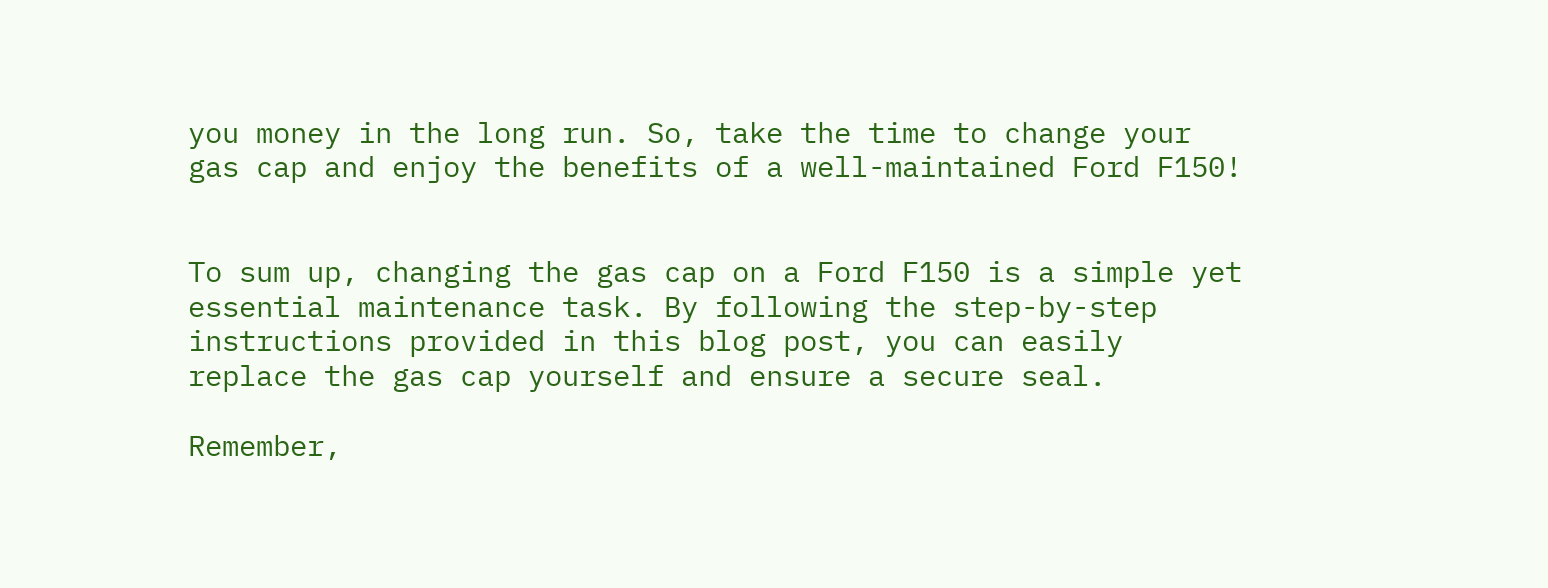you money in the long run. So, take the time to change your gas cap and enjoy the benefits of a well-maintained Ford F150!


To sum up, changing the gas cap on a Ford F150 is a simple yet essential maintenance task. By following the step-by-step instructions provided in this blog post, you can easily replace the gas cap yourself and ensure a secure seal.

Remember,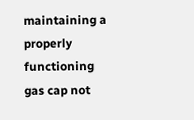maintaining a properly functioning gas cap not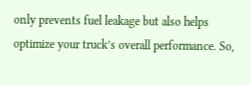only prevents fuel leakage but also helps optimize your truck’s overall performance. So,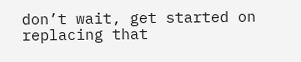don’t wait, get started on replacing that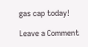gas cap today!

Leave a Comment